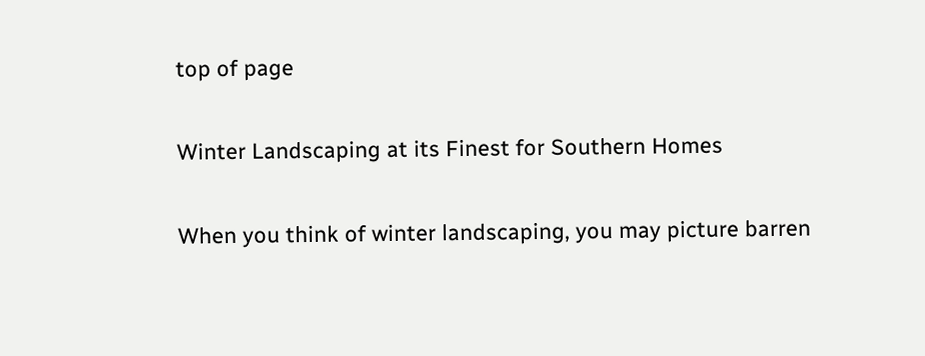top of page

Winter Landscaping at its Finest for Southern Homes

When you think of winter landscaping, you may picture barren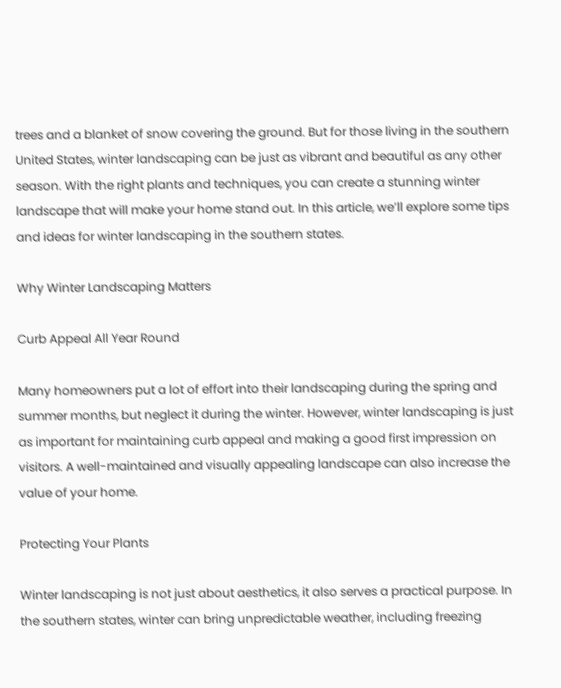trees and a blanket of snow covering the ground. But for those living in the southern United States, winter landscaping can be just as vibrant and beautiful as any other season. With the right plants and techniques, you can create a stunning winter landscape that will make your home stand out. In this article, we’ll explore some tips and ideas for winter landscaping in the southern states.

Why Winter Landscaping Matters

Curb Appeal All Year Round

Many homeowners put a lot of effort into their landscaping during the spring and summer months, but neglect it during the winter. However, winter landscaping is just as important for maintaining curb appeal and making a good first impression on visitors. A well-maintained and visually appealing landscape can also increase the value of your home.

Protecting Your Plants

Winter landscaping is not just about aesthetics, it also serves a practical purpose. In the southern states, winter can bring unpredictable weather, including freezing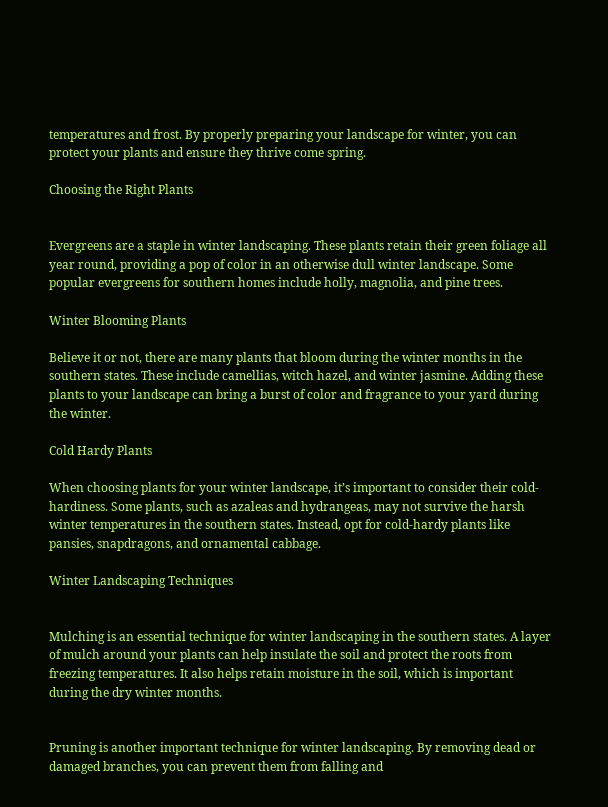temperatures and frost. By properly preparing your landscape for winter, you can protect your plants and ensure they thrive come spring.

Choosing the Right Plants


Evergreens are a staple in winter landscaping. These plants retain their green foliage all year round, providing a pop of color in an otherwise dull winter landscape. Some popular evergreens for southern homes include holly, magnolia, and pine trees.

Winter Blooming Plants

Believe it or not, there are many plants that bloom during the winter months in the southern states. These include camellias, witch hazel, and winter jasmine. Adding these plants to your landscape can bring a burst of color and fragrance to your yard during the winter.

Cold Hardy Plants

When choosing plants for your winter landscape, it’s important to consider their cold-hardiness. Some plants, such as azaleas and hydrangeas, may not survive the harsh winter temperatures in the southern states. Instead, opt for cold-hardy plants like pansies, snapdragons, and ornamental cabbage.

Winter Landscaping Techniques


Mulching is an essential technique for winter landscaping in the southern states. A layer of mulch around your plants can help insulate the soil and protect the roots from freezing temperatures. It also helps retain moisture in the soil, which is important during the dry winter months.


Pruning is another important technique for winter landscaping. By removing dead or damaged branches, you can prevent them from falling and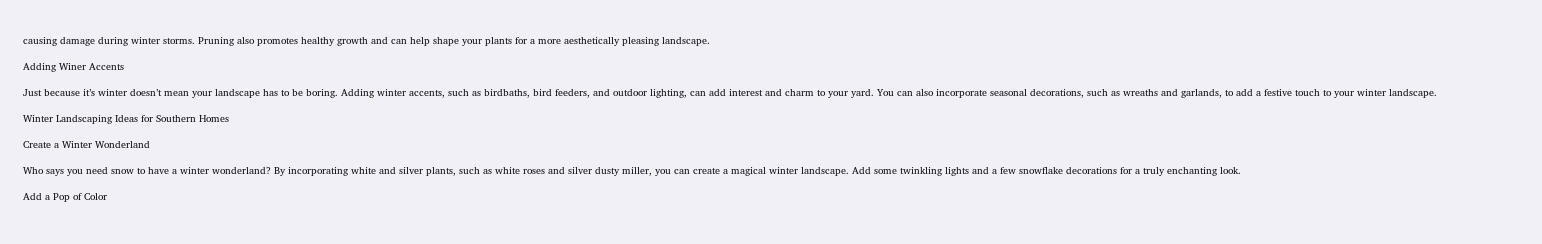causing damage during winter storms. Pruning also promotes healthy growth and can help shape your plants for a more aesthetically pleasing landscape.

Adding Winer Accents

Just because it’s winter doesn’t mean your landscape has to be boring. Adding winter accents, such as birdbaths, bird feeders, and outdoor lighting, can add interest and charm to your yard. You can also incorporate seasonal decorations, such as wreaths and garlands, to add a festive touch to your winter landscape.

Winter Landscaping Ideas for Southern Homes

Create a Winter Wonderland

Who says you need snow to have a winter wonderland? By incorporating white and silver plants, such as white roses and silver dusty miller, you can create a magical winter landscape. Add some twinkling lights and a few snowflake decorations for a truly enchanting look.

Add a Pop of Color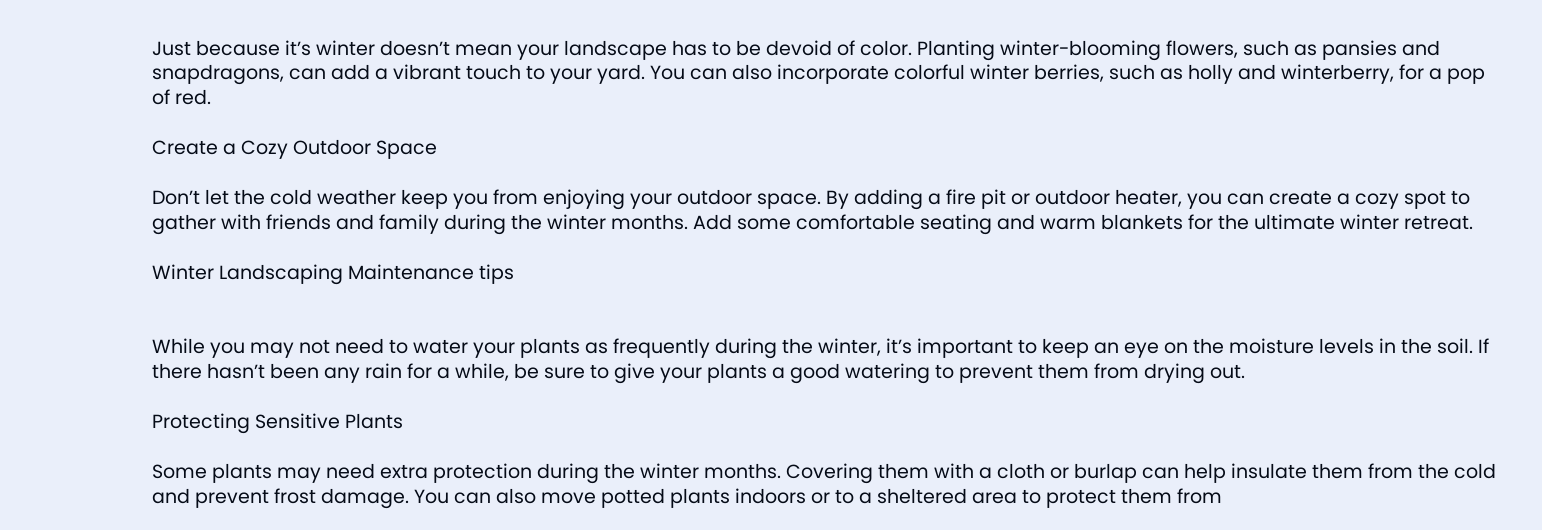Just because it’s winter doesn’t mean your landscape has to be devoid of color. Planting winter-blooming flowers, such as pansies and snapdragons, can add a vibrant touch to your yard. You can also incorporate colorful winter berries, such as holly and winterberry, for a pop of red.

Create a Cozy Outdoor Space

Don’t let the cold weather keep you from enjoying your outdoor space. By adding a fire pit or outdoor heater, you can create a cozy spot to gather with friends and family during the winter months. Add some comfortable seating and warm blankets for the ultimate winter retreat.

Winter Landscaping Maintenance tips


While you may not need to water your plants as frequently during the winter, it’s important to keep an eye on the moisture levels in the soil. If there hasn’t been any rain for a while, be sure to give your plants a good watering to prevent them from drying out.

Protecting Sensitive Plants

Some plants may need extra protection during the winter months. Covering them with a cloth or burlap can help insulate them from the cold and prevent frost damage. You can also move potted plants indoors or to a sheltered area to protect them from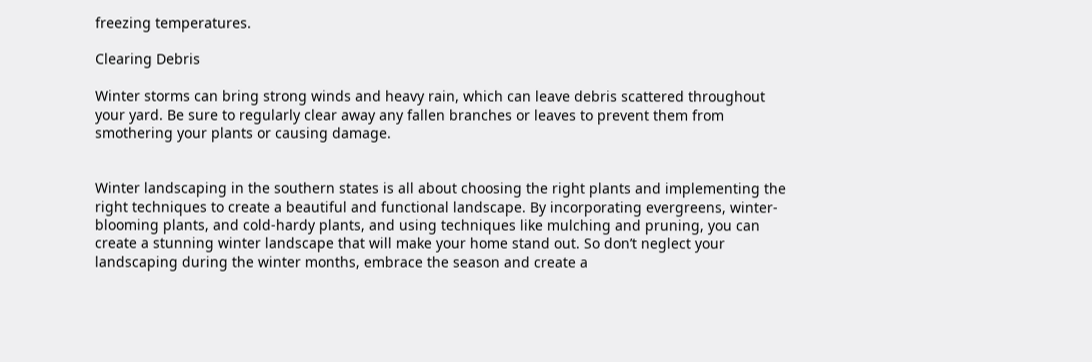freezing temperatures.

Clearing Debris

Winter storms can bring strong winds and heavy rain, which can leave debris scattered throughout your yard. Be sure to regularly clear away any fallen branches or leaves to prevent them from smothering your plants or causing damage.


Winter landscaping in the southern states is all about choosing the right plants and implementing the right techniques to create a beautiful and functional landscape. By incorporating evergreens, winter-blooming plants, and cold-hardy plants, and using techniques like mulching and pruning, you can create a stunning winter landscape that will make your home stand out. So don’t neglect your landscaping during the winter months, embrace the season and create a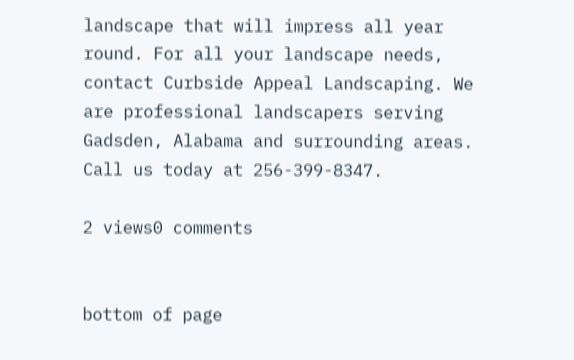landscape that will impress all year round. For all your landscape needs, contact Curbside Appeal Landscaping. We are professional landscapers serving Gadsden, Alabama and surrounding areas. Call us today at 256-399-8347.

2 views0 comments


bottom of page